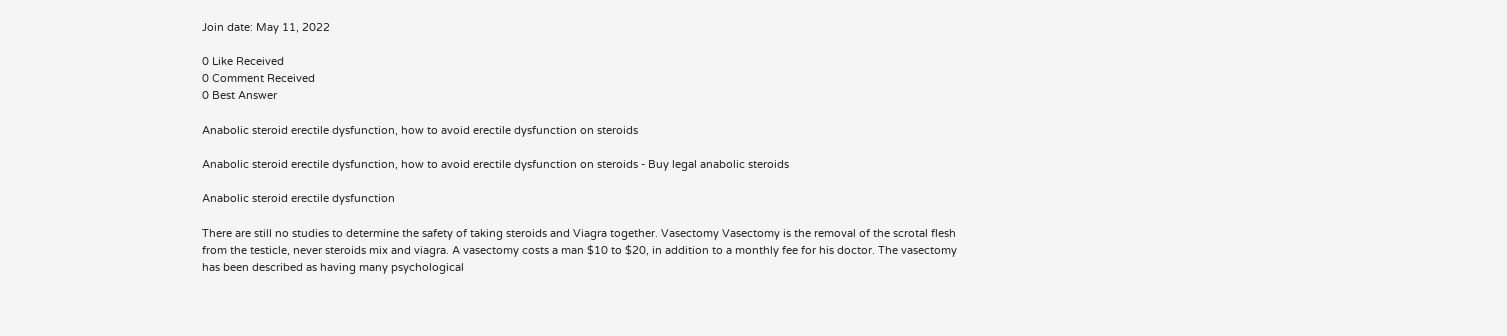Join date: May 11, 2022

0 Like Received
0 Comment Received
0 Best Answer

Anabolic steroid erectile dysfunction, how to avoid erectile dysfunction on steroids

Anabolic steroid erectile dysfunction, how to avoid erectile dysfunction on steroids - Buy legal anabolic steroids

Anabolic steroid erectile dysfunction

There are still no studies to determine the safety of taking steroids and Viagra together. Vasectomy Vasectomy is the removal of the scrotal flesh from the testicle, never steroids mix and viagra. A vasectomy costs a man $10 to $20, in addition to a monthly fee for his doctor. The vasectomy has been described as having many psychological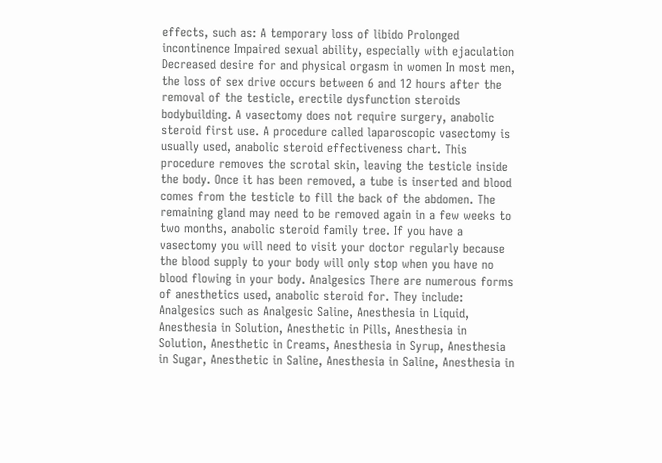effects, such as: A temporary loss of libido Prolonged incontinence Impaired sexual ability, especially with ejaculation Decreased desire for and physical orgasm in women In most men, the loss of sex drive occurs between 6 and 12 hours after the removal of the testicle, erectile dysfunction steroids bodybuilding. A vasectomy does not require surgery, anabolic steroid first use. A procedure called laparoscopic vasectomy is usually used, anabolic steroid effectiveness chart. This procedure removes the scrotal skin, leaving the testicle inside the body. Once it has been removed, a tube is inserted and blood comes from the testicle to fill the back of the abdomen. The remaining gland may need to be removed again in a few weeks to two months, anabolic steroid family tree. If you have a vasectomy you will need to visit your doctor regularly because the blood supply to your body will only stop when you have no blood flowing in your body. Analgesics There are numerous forms of anesthetics used, anabolic steroid for. They include: Analgesics such as Analgesic Saline, Anesthesia in Liquid, Anesthesia in Solution, Anesthetic in Pills, Anesthesia in Solution, Anesthetic in Creams, Anesthesia in Syrup, Anesthesia in Sugar, Anesthetic in Saline, Anesthesia in Saline, Anesthesia in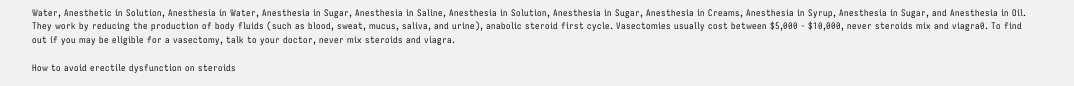Water, Anesthetic in Solution, Anesthesia in Water, Anesthesia in Sugar, Anesthesia in Saline, Anesthesia in Solution, Anesthesia in Sugar, Anesthesia in Creams, Anesthesia in Syrup, Anesthesia in Sugar, and Anesthesia in Oil. They work by reducing the production of body fluids (such as blood, sweat, mucus, saliva, and urine), anabolic steroid first cycle. Vasectomies usually cost between $5,000 - $10,000, never steroids mix and viagra0. To find out if you may be eligible for a vasectomy, talk to your doctor, never mix steroids and viagra.

How to avoid erectile dysfunction on steroids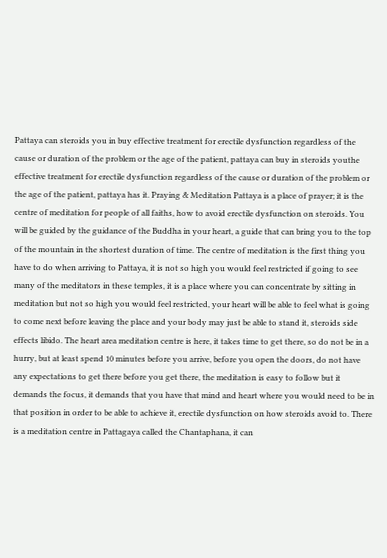Pattaya can steroids you in buy effective treatment for erectile dysfunction regardless of the cause or duration of the problem or the age of the patient, pattaya can buy in steroids youthe effective treatment for erectile dysfunction regardless of the cause or duration of the problem or the age of the patient, pattaya has it. Praying & Meditation Pattaya is a place of prayer; it is the centre of meditation for people of all faiths, how to avoid erectile dysfunction on steroids. You will be guided by the guidance of the Buddha in your heart, a guide that can bring you to the top of the mountain in the shortest duration of time. The centre of meditation is the first thing you have to do when arriving to Pattaya, it is not so high you would feel restricted if going to see many of the meditators in these temples, it is a place where you can concentrate by sitting in meditation but not so high you would feel restricted, your heart will be able to feel what is going to come next before leaving the place and your body may just be able to stand it, steroids side effects libido. The heart area meditation centre is here, it takes time to get there, so do not be in a hurry, but at least spend 10 minutes before you arrive, before you open the doors, do not have any expectations to get there before you get there, the meditation is easy to follow but it demands the focus, it demands that you have that mind and heart where you would need to be in that position in order to be able to achieve it, erectile dysfunction on how steroids avoid to. There is a meditation centre in Pattagaya called the Chantaphana, it can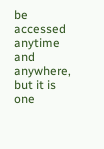be accessed anytime and anywhere, but it is one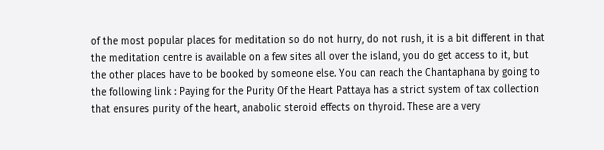of the most popular places for meditation so do not hurry, do not rush, it is a bit different in that the meditation centre is available on a few sites all over the island, you do get access to it, but the other places have to be booked by someone else. You can reach the Chantaphana by going to the following link : Paying for the Purity Of the Heart Pattaya has a strict system of tax collection that ensures purity of the heart, anabolic steroid effects on thyroid. These are a very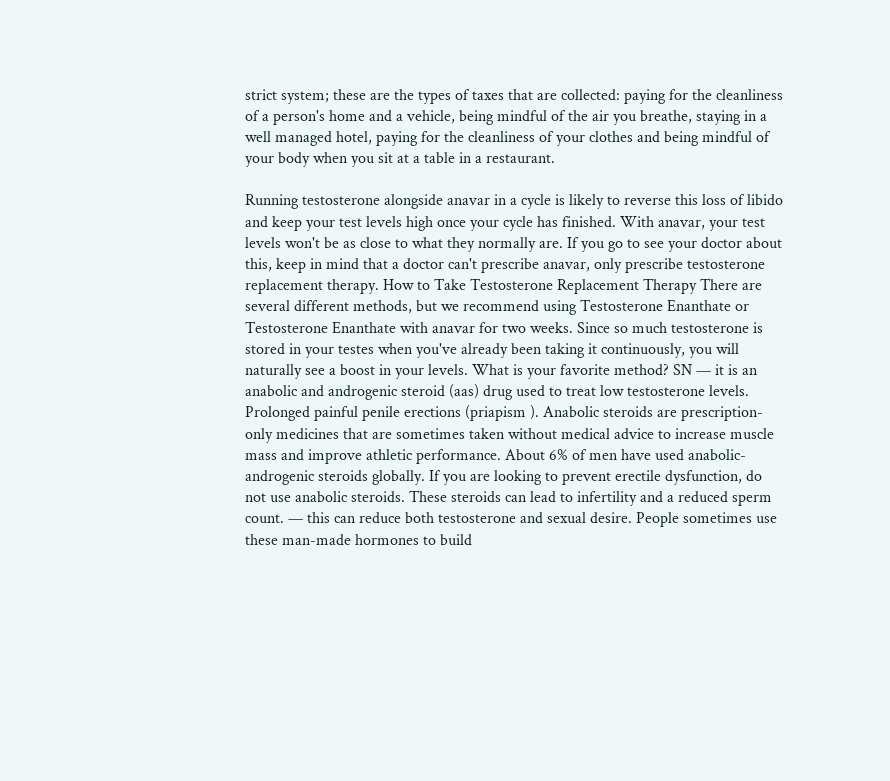strict system; these are the types of taxes that are collected: paying for the cleanliness of a person's home and a vehicle, being mindful of the air you breathe, staying in a well managed hotel, paying for the cleanliness of your clothes and being mindful of your body when you sit at a table in a restaurant.

Running testosterone alongside anavar in a cycle is likely to reverse this loss of libido and keep your test levels high once your cycle has finished. With anavar, your test levels won't be as close to what they normally are. If you go to see your doctor about this, keep in mind that a doctor can't prescribe anavar, only prescribe testosterone replacement therapy. How to Take Testosterone Replacement Therapy There are several different methods, but we recommend using Testosterone Enanthate or Testosterone Enanthate with anavar for two weeks. Since so much testosterone is stored in your testes when you've already been taking it continuously, you will naturally see a boost in your levels. What is your favorite method? SN — it is an anabolic and androgenic steroid (aas) drug used to treat low testosterone levels. Prolonged painful penile erections (priapism ). Anabolic steroids are prescription-only medicines that are sometimes taken without medical advice to increase muscle mass and improve athletic performance. About 6% of men have used anabolic-androgenic steroids globally. If you are looking to prevent erectile dysfunction, do not use anabolic steroids. These steroids can lead to infertility and a reduced sperm count. — this can reduce both testosterone and sexual desire. People sometimes use these man-made hormones to build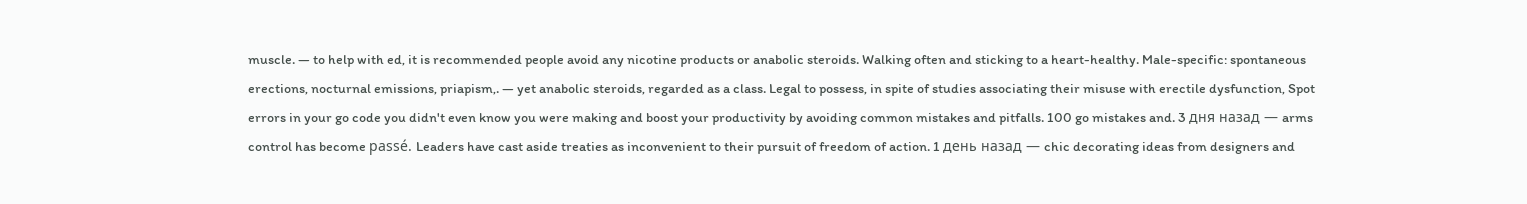muscle. — to help with ed, it is recommended people avoid any nicotine products or anabolic steroids. Walking often and sticking to a heart-healthy. Male-specific: spontaneous erections, nocturnal emissions, priapism,. — yet anabolic steroids, regarded as a class. Legal to possess, in spite of studies associating their misuse with erectile dysfunction, Spot errors in your go code you didn't even know you were making and boost your productivity by avoiding common mistakes and pitfalls. 100 go mistakes and. 3 дня назад — arms control has become passé. Leaders have cast aside treaties as inconvenient to their pursuit of freedom of action. 1 день назад — chic decorating ideas from designers and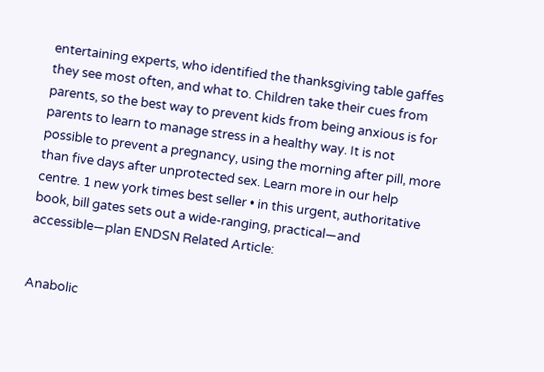entertaining experts, who identified the thanksgiving table gaffes they see most often, and what to. Children take their cues from parents, so the best way to prevent kids from being anxious is for parents to learn to manage stress in a healthy way. It is not possible to prevent a pregnancy, using the morning after pill, more than five days after unprotected sex. Learn more in our help centre. 1 new york times best seller • in this urgent, authoritative book, bill gates sets out a wide-ranging, practical—and accessible—plan ENDSN Related Article:


Anabolic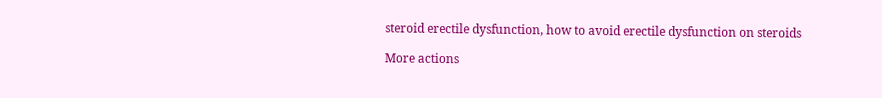steroid erectile dysfunction, how to avoid erectile dysfunction on steroids

More actions